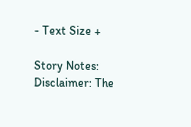- Text Size +

Story Notes:
Disclaimer: The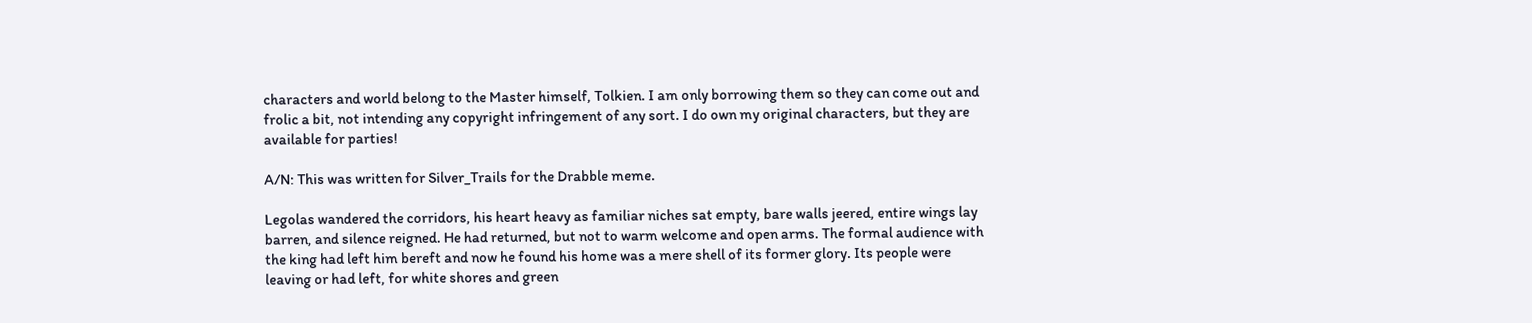characters and world belong to the Master himself, Tolkien. I am only borrowing them so they can come out and frolic a bit, not intending any copyright infringement of any sort. I do own my original characters, but they are available for parties!

A/N: This was written for Silver_Trails for the Drabble meme.

Legolas wandered the corridors, his heart heavy as familiar niches sat empty, bare walls jeered, entire wings lay barren, and silence reigned. He had returned, but not to warm welcome and open arms. The formal audience with the king had left him bereft and now he found his home was a mere shell of its former glory. Its people were leaving or had left, for white shores and green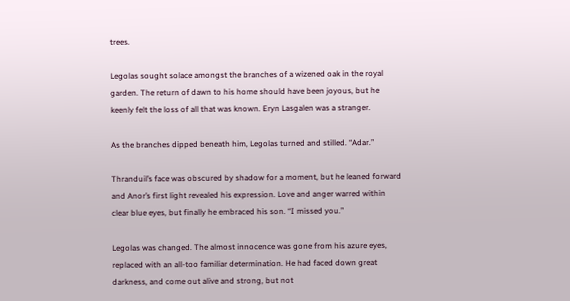trees.

Legolas sought solace amongst the branches of a wizened oak in the royal garden. The return of dawn to his home should have been joyous, but he keenly felt the loss of all that was known. Eryn Lasgalen was a stranger.

As the branches dipped beneath him, Legolas turned and stilled. “Adar.”

Thranduil’s face was obscured by shadow for a moment, but he leaned forward and Anor’s first light revealed his expression. Love and anger warred within clear blue eyes, but finally he embraced his son. “I missed you.”

Legolas was changed. The almost innocence was gone from his azure eyes, replaced with an all-too familiar determination. He had faced down great darkness, and come out alive and strong, but not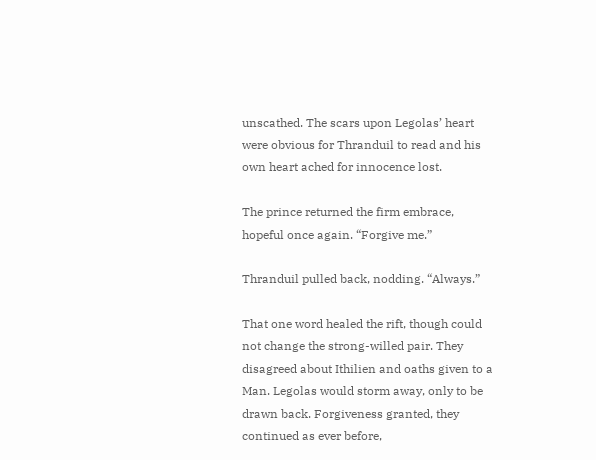unscathed. The scars upon Legolas’ heart were obvious for Thranduil to read and his own heart ached for innocence lost.

The prince returned the firm embrace, hopeful once again. “Forgive me.”

Thranduil pulled back, nodding. “Always.”

That one word healed the rift, though could not change the strong-willed pair. They disagreed about Ithilien and oaths given to a Man. Legolas would storm away, only to be drawn back. Forgiveness granted, they continued as ever before,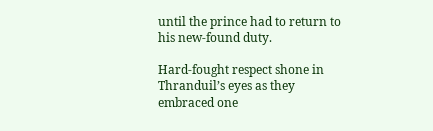until the prince had to return to his new-found duty.

Hard-fought respect shone in Thranduil’s eyes as they embraced one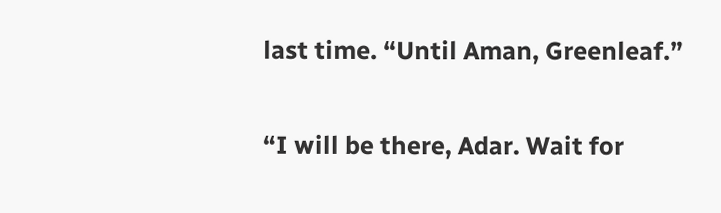last time. “Until Aman, Greenleaf.”

“I will be there, Adar. Wait for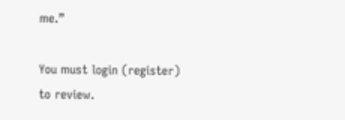me.”

You must login (register) to review.